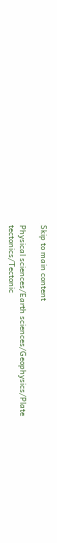Skip to main content

Physical sciences/Earth sciences/Geophysics/Plate tectonics/Tectonic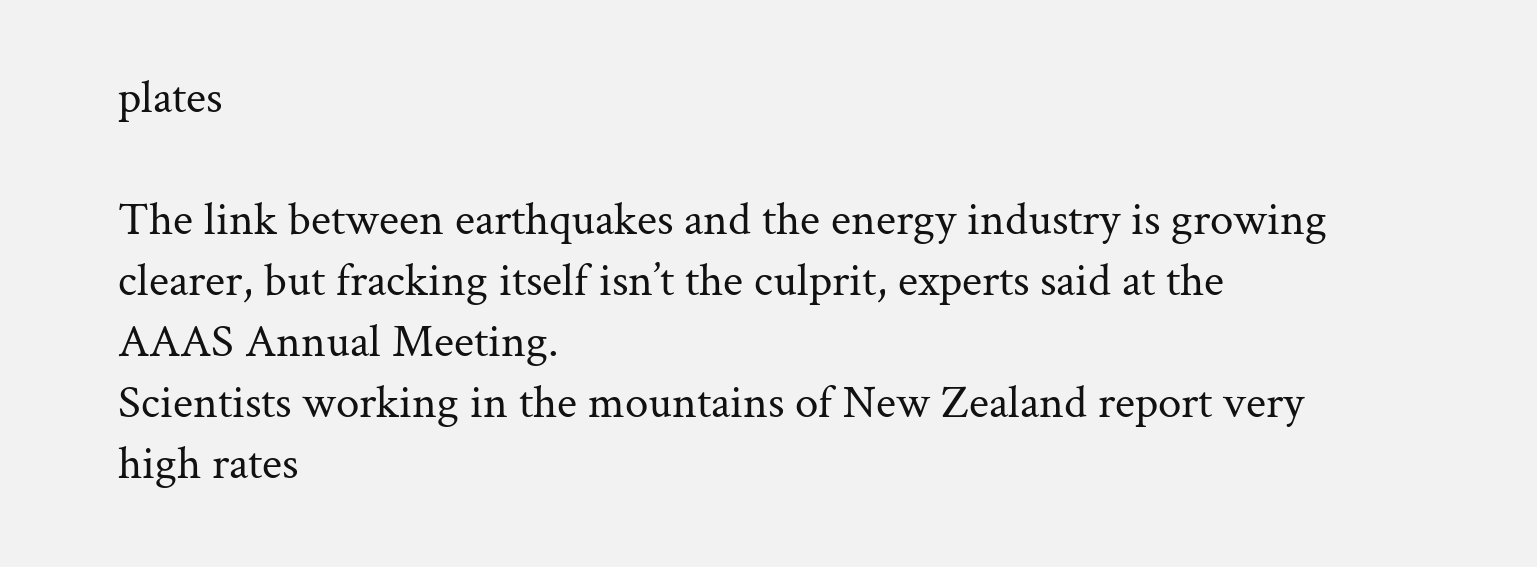plates

The link between earthquakes and the energy industry is growing clearer, but fracking itself isn’t the culprit, experts said at the AAAS Annual Meeting.
Scientists working in the mountains of New Zealand report very high rates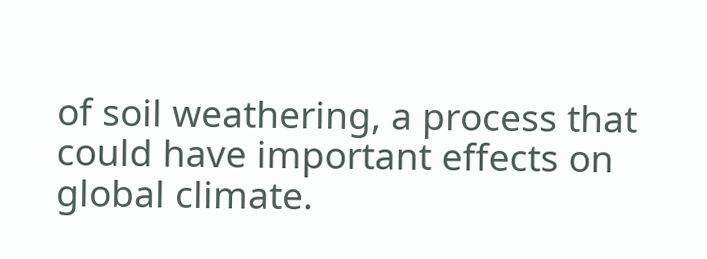of soil weathering, a process that could have important effects on global climate.